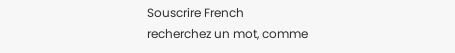Souscrire French
recherchez un mot, comme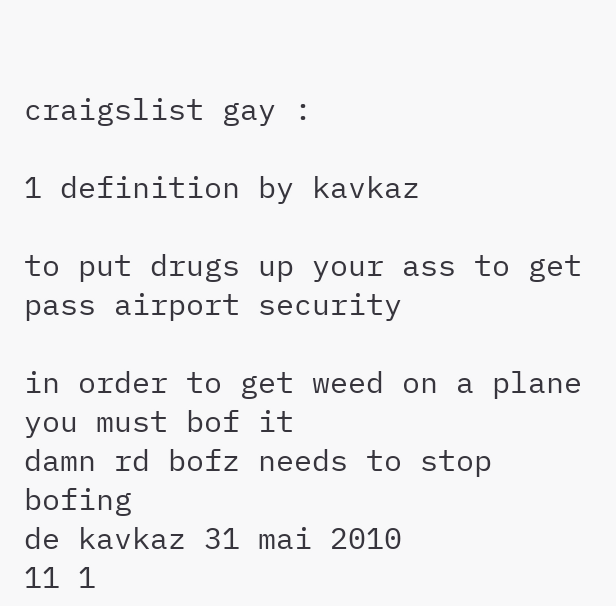craigslist gay :

1 definition by kavkaz

to put drugs up your ass to get pass airport security

in order to get weed on a plane you must bof it
damn rd bofz needs to stop bofing
de kavkaz 31 mai 2010
11 1